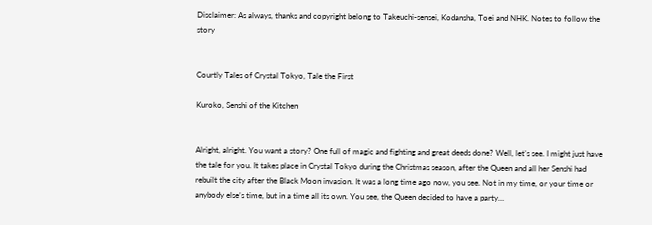Disclaimer: As always, thanks and copyright belong to Takeuchi-sensei, Kodansha, Toei and NHK. Notes to follow the story


Courtly Tales of Crystal Tokyo, Tale the First

Kuroko, Senshi of the Kitchen


Alright, alright. You want a story? One full of magic and fighting and great deeds done? Well, let’s see. I might just have the tale for you. It takes place in Crystal Tokyo during the Christmas season, after the Queen and all her Senshi had rebuilt the city after the Black Moon invasion. It was a long time ago now, you see. Not in my time, or your time or anybody else’s time, but in a time all its own. You see, the Queen decided to have a party…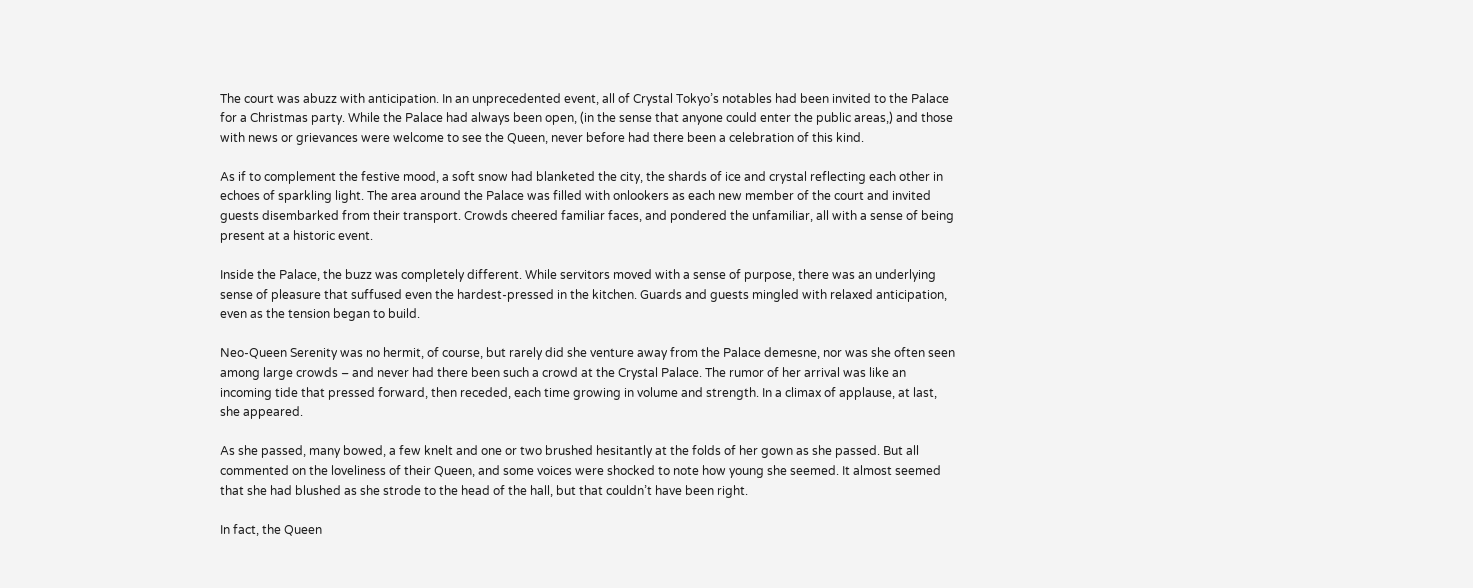The court was abuzz with anticipation. In an unprecedented event, all of Crystal Tokyo’s notables had been invited to the Palace for a Christmas party. While the Palace had always been open, (in the sense that anyone could enter the public areas,) and those with news or grievances were welcome to see the Queen, never before had there been a celebration of this kind.

As if to complement the festive mood, a soft snow had blanketed the city, the shards of ice and crystal reflecting each other in echoes of sparkling light. The area around the Palace was filled with onlookers as each new member of the court and invited guests disembarked from their transport. Crowds cheered familiar faces, and pondered the unfamiliar, all with a sense of being present at a historic event.

Inside the Palace, the buzz was completely different. While servitors moved with a sense of purpose, there was an underlying sense of pleasure that suffused even the hardest-pressed in the kitchen. Guards and guests mingled with relaxed anticipation, even as the tension began to build.

Neo-Queen Serenity was no hermit, of course, but rarely did she venture away from the Palace demesne, nor was she often seen among large crowds – and never had there been such a crowd at the Crystal Palace. The rumor of her arrival was like an incoming tide that pressed forward, then receded, each time growing in volume and strength. In a climax of applause, at last, she appeared.

As she passed, many bowed, a few knelt and one or two brushed hesitantly at the folds of her gown as she passed. But all commented on the loveliness of their Queen, and some voices were shocked to note how young she seemed. It almost seemed that she had blushed as she strode to the head of the hall, but that couldn’t have been right.

In fact, the Queen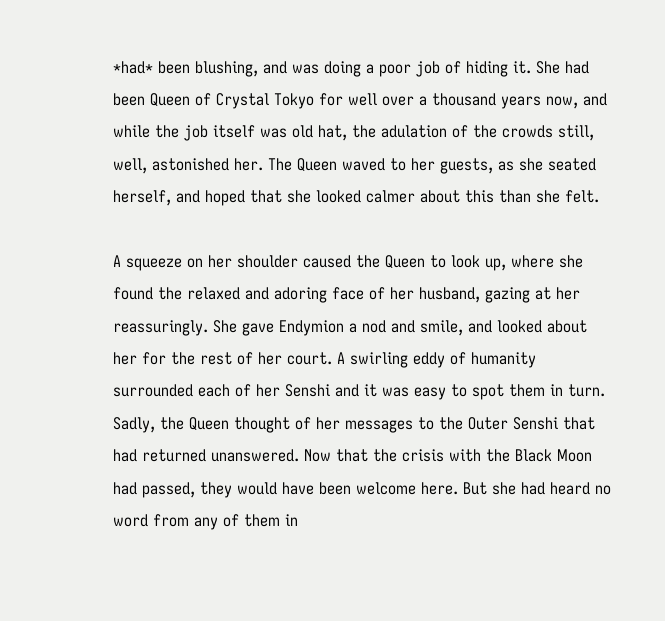*had* been blushing, and was doing a poor job of hiding it. She had been Queen of Crystal Tokyo for well over a thousand years now, and while the job itself was old hat, the adulation of the crowds still, well, astonished her. The Queen waved to her guests, as she seated herself, and hoped that she looked calmer about this than she felt.

A squeeze on her shoulder caused the Queen to look up, where she found the relaxed and adoring face of her husband, gazing at her reassuringly. She gave Endymion a nod and smile, and looked about her for the rest of her court. A swirling eddy of humanity surrounded each of her Senshi and it was easy to spot them in turn. Sadly, the Queen thought of her messages to the Outer Senshi that had returned unanswered. Now that the crisis with the Black Moon had passed, they would have been welcome here. But she had heard no word from any of them in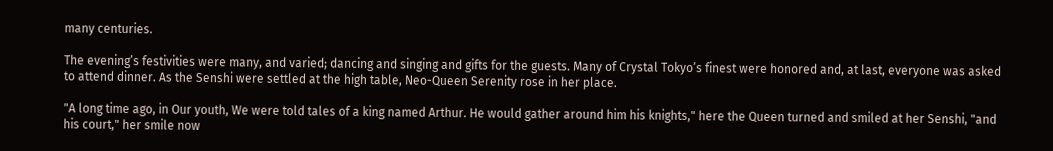many centuries.

The evening’s festivities were many, and varied; dancing and singing and gifts for the guests. Many of Crystal Tokyo’s finest were honored and, at last, everyone was asked to attend dinner. As the Senshi were settled at the high table, Neo-Queen Serenity rose in her place.

"A long time ago, in Our youth, We were told tales of a king named Arthur. He would gather around him his knights," here the Queen turned and smiled at her Senshi, "and his court," her smile now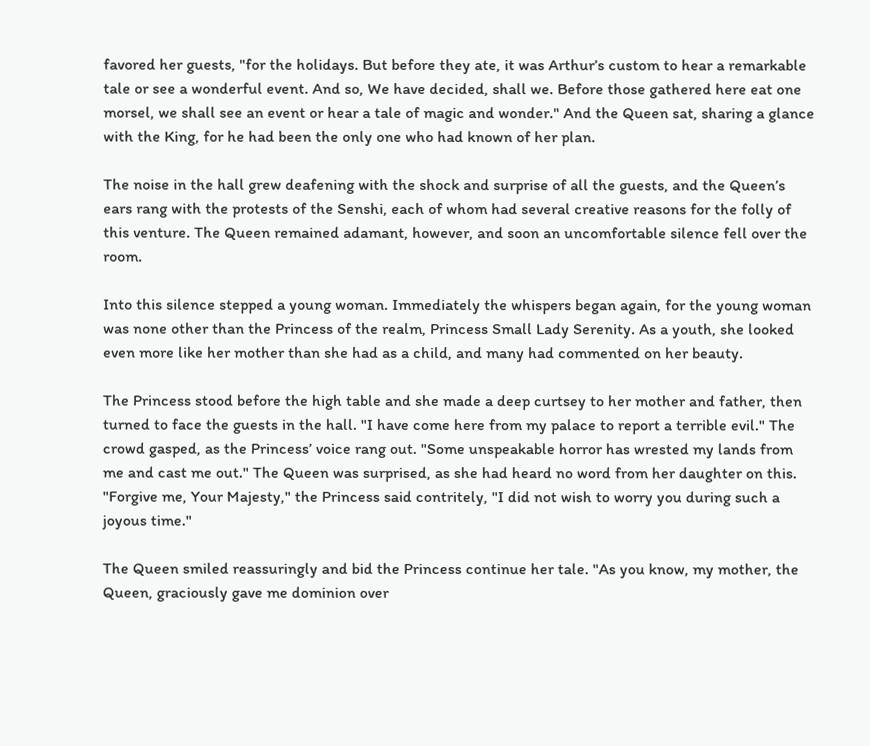favored her guests, "for the holidays. But before they ate, it was Arthur’s custom to hear a remarkable tale or see a wonderful event. And so, We have decided, shall we. Before those gathered here eat one morsel, we shall see an event or hear a tale of magic and wonder." And the Queen sat, sharing a glance with the King, for he had been the only one who had known of her plan.

The noise in the hall grew deafening with the shock and surprise of all the guests, and the Queen’s ears rang with the protests of the Senshi, each of whom had several creative reasons for the folly of this venture. The Queen remained adamant, however, and soon an uncomfortable silence fell over the room.

Into this silence stepped a young woman. Immediately the whispers began again, for the young woman was none other than the Princess of the realm, Princess Small Lady Serenity. As a youth, she looked even more like her mother than she had as a child, and many had commented on her beauty.

The Princess stood before the high table and she made a deep curtsey to her mother and father, then turned to face the guests in the hall. "I have come here from my palace to report a terrible evil." The crowd gasped, as the Princess’ voice rang out. "Some unspeakable horror has wrested my lands from me and cast me out." The Queen was surprised, as she had heard no word from her daughter on this. "Forgive me, Your Majesty," the Princess said contritely, "I did not wish to worry you during such a joyous time."

The Queen smiled reassuringly and bid the Princess continue her tale. "As you know, my mother, the Queen, graciously gave me dominion over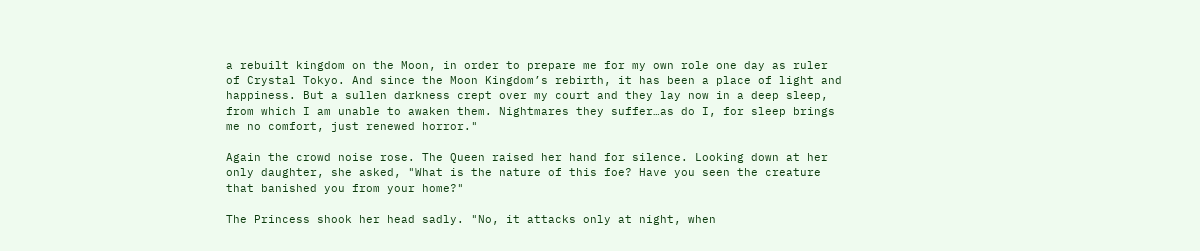a rebuilt kingdom on the Moon, in order to prepare me for my own role one day as ruler of Crystal Tokyo. And since the Moon Kingdom’s rebirth, it has been a place of light and happiness. But a sullen darkness crept over my court and they lay now in a deep sleep, from which I am unable to awaken them. Nightmares they suffer…as do I, for sleep brings me no comfort, just renewed horror."

Again the crowd noise rose. The Queen raised her hand for silence. Looking down at her only daughter, she asked, "What is the nature of this foe? Have you seen the creature that banished you from your home?"

The Princess shook her head sadly. "No, it attacks only at night, when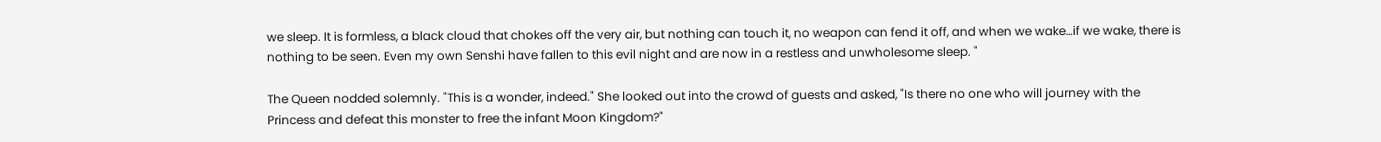we sleep. It is formless, a black cloud that chokes off the very air, but nothing can touch it, no weapon can fend it off, and when we wake…if we wake, there is nothing to be seen. Even my own Senshi have fallen to this evil night and are now in a restless and unwholesome sleep. "

The Queen nodded solemnly. "This is a wonder, indeed." She looked out into the crowd of guests and asked, "Is there no one who will journey with the Princess and defeat this monster to free the infant Moon Kingdom?"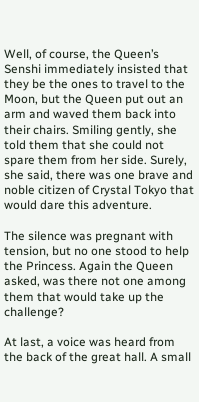Well, of course, the Queen’s Senshi immediately insisted that they be the ones to travel to the Moon, but the Queen put out an arm and waved them back into their chairs. Smiling gently, she told them that she could not spare them from her side. Surely, she said, there was one brave and noble citizen of Crystal Tokyo that would dare this adventure.

The silence was pregnant with tension, but no one stood to help the Princess. Again the Queen asked, was there not one among them that would take up the challenge?

At last, a voice was heard from the back of the great hall. A small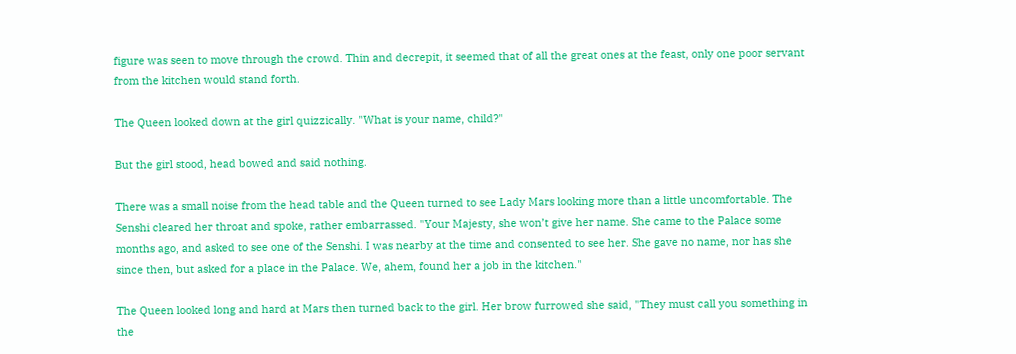figure was seen to move through the crowd. Thin and decrepit, it seemed that of all the great ones at the feast, only one poor servant from the kitchen would stand forth.

The Queen looked down at the girl quizzically. "What is your name, child?"

But the girl stood, head bowed and said nothing.

There was a small noise from the head table and the Queen turned to see Lady Mars looking more than a little uncomfortable. The Senshi cleared her throat and spoke, rather embarrassed. "Your Majesty, she won’t give her name. She came to the Palace some months ago, and asked to see one of the Senshi. I was nearby at the time and consented to see her. She gave no name, nor has she since then, but asked for a place in the Palace. We, ahem, found her a job in the kitchen."

The Queen looked long and hard at Mars then turned back to the girl. Her brow furrowed she said, "They must call you something in the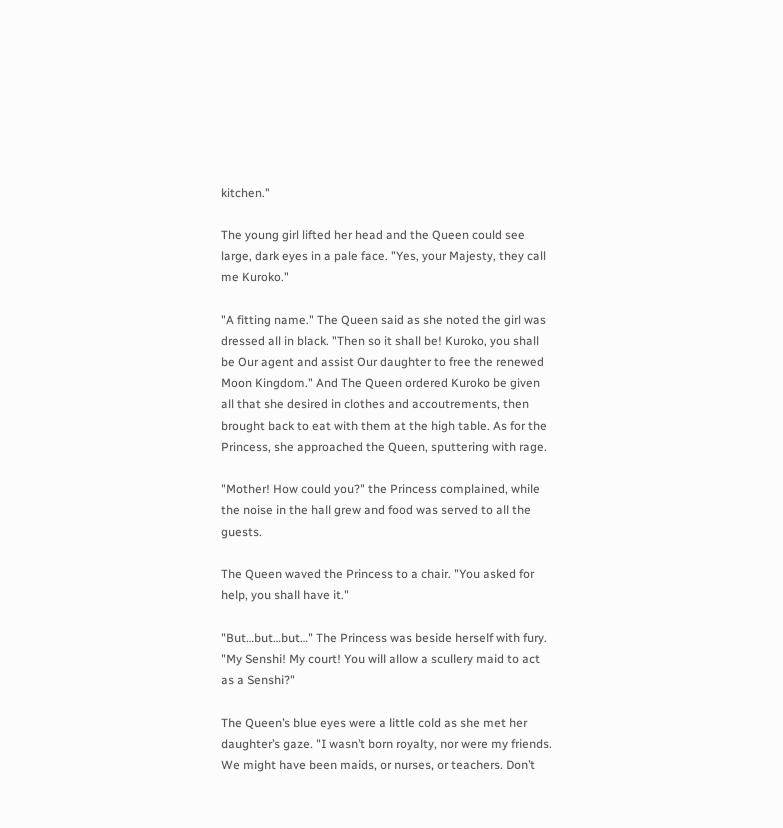kitchen."

The young girl lifted her head and the Queen could see large, dark eyes in a pale face. "Yes, your Majesty, they call me Kuroko."

"A fitting name." The Queen said as she noted the girl was dressed all in black. "Then so it shall be! Kuroko, you shall be Our agent and assist Our daughter to free the renewed Moon Kingdom." And The Queen ordered Kuroko be given all that she desired in clothes and accoutrements, then brought back to eat with them at the high table. As for the Princess, she approached the Queen, sputtering with rage.

"Mother! How could you?" the Princess complained, while the noise in the hall grew and food was served to all the guests.

The Queen waved the Princess to a chair. "You asked for help, you shall have it."

"But…but…but…" The Princess was beside herself with fury. "My Senshi! My court! You will allow a scullery maid to act as a Senshi?"

The Queen’s blue eyes were a little cold as she met her daughter’s gaze. "I wasn’t born royalty, nor were my friends. We might have been maids, or nurses, or teachers. Don’t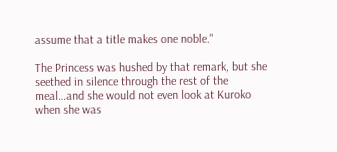assume that a title makes one noble."

The Princess was hushed by that remark, but she seethed in silence through the rest of the meal…and she would not even look at Kuroko when she was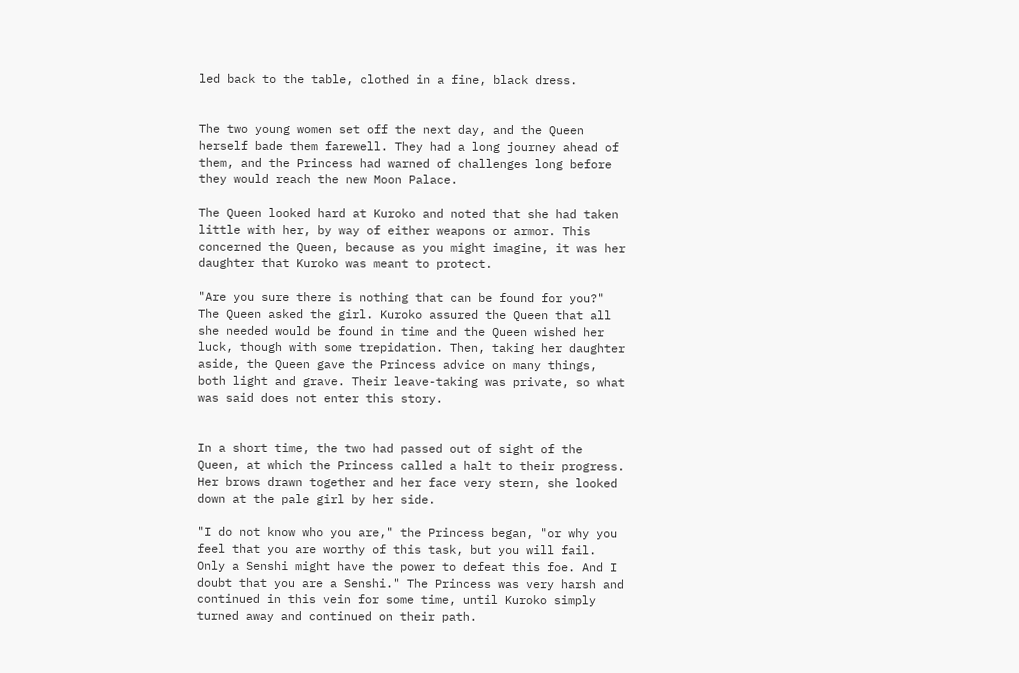led back to the table, clothed in a fine, black dress.


The two young women set off the next day, and the Queen herself bade them farewell. They had a long journey ahead of them, and the Princess had warned of challenges long before they would reach the new Moon Palace.

The Queen looked hard at Kuroko and noted that she had taken little with her, by way of either weapons or armor. This concerned the Queen, because as you might imagine, it was her daughter that Kuroko was meant to protect.

"Are you sure there is nothing that can be found for you?" The Queen asked the girl. Kuroko assured the Queen that all she needed would be found in time and the Queen wished her luck, though with some trepidation. Then, taking her daughter aside, the Queen gave the Princess advice on many things, both light and grave. Their leave-taking was private, so what was said does not enter this story.


In a short time, the two had passed out of sight of the Queen, at which the Princess called a halt to their progress. Her brows drawn together and her face very stern, she looked down at the pale girl by her side.

"I do not know who you are," the Princess began, "or why you feel that you are worthy of this task, but you will fail. Only a Senshi might have the power to defeat this foe. And I doubt that you are a Senshi." The Princess was very harsh and continued in this vein for some time, until Kuroko simply turned away and continued on their path.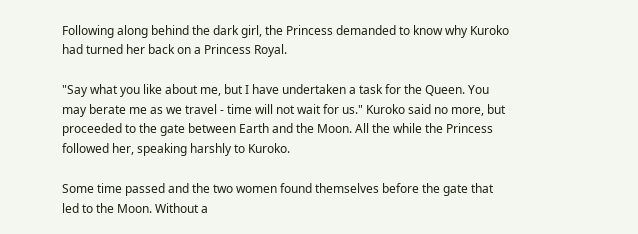Following along behind the dark girl, the Princess demanded to know why Kuroko had turned her back on a Princess Royal.

"Say what you like about me, but I have undertaken a task for the Queen. You may berate me as we travel - time will not wait for us." Kuroko said no more, but proceeded to the gate between Earth and the Moon. All the while the Princess followed her, speaking harshly to Kuroko.

Some time passed and the two women found themselves before the gate that led to the Moon. Without a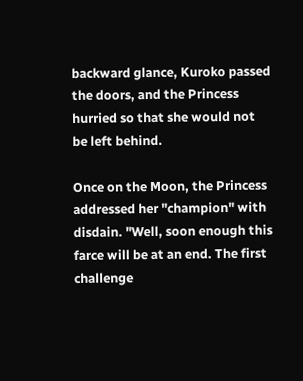backward glance, Kuroko passed the doors, and the Princess hurried so that she would not be left behind.

Once on the Moon, the Princess addressed her "champion" with disdain. "Well, soon enough this farce will be at an end. The first challenge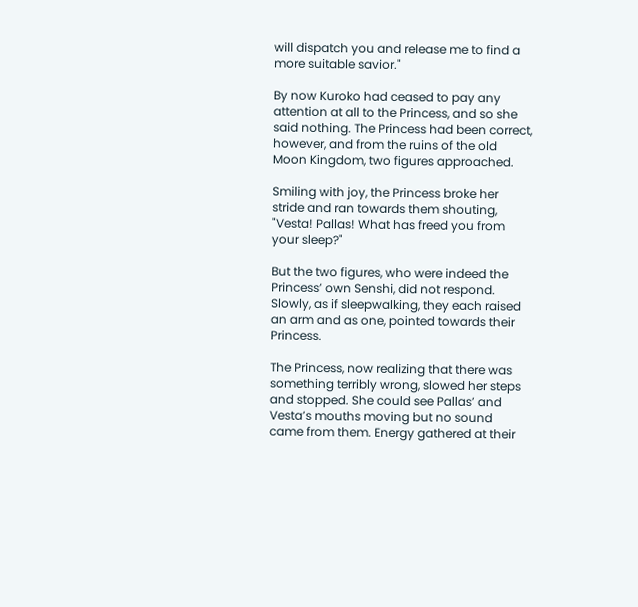will dispatch you and release me to find a more suitable savior."

By now Kuroko had ceased to pay any attention at all to the Princess, and so she said nothing. The Princess had been correct, however, and from the ruins of the old Moon Kingdom, two figures approached.

Smiling with joy, the Princess broke her stride and ran towards them shouting, "Vesta! Pallas! What has freed you from your sleep?"

But the two figures, who were indeed the Princess’ own Senshi, did not respond. Slowly, as if sleepwalking, they each raised an arm and as one, pointed towards their Princess.

The Princess, now realizing that there was something terribly wrong, slowed her steps and stopped. She could see Pallas’ and Vesta’s mouths moving but no sound came from them. Energy gathered at their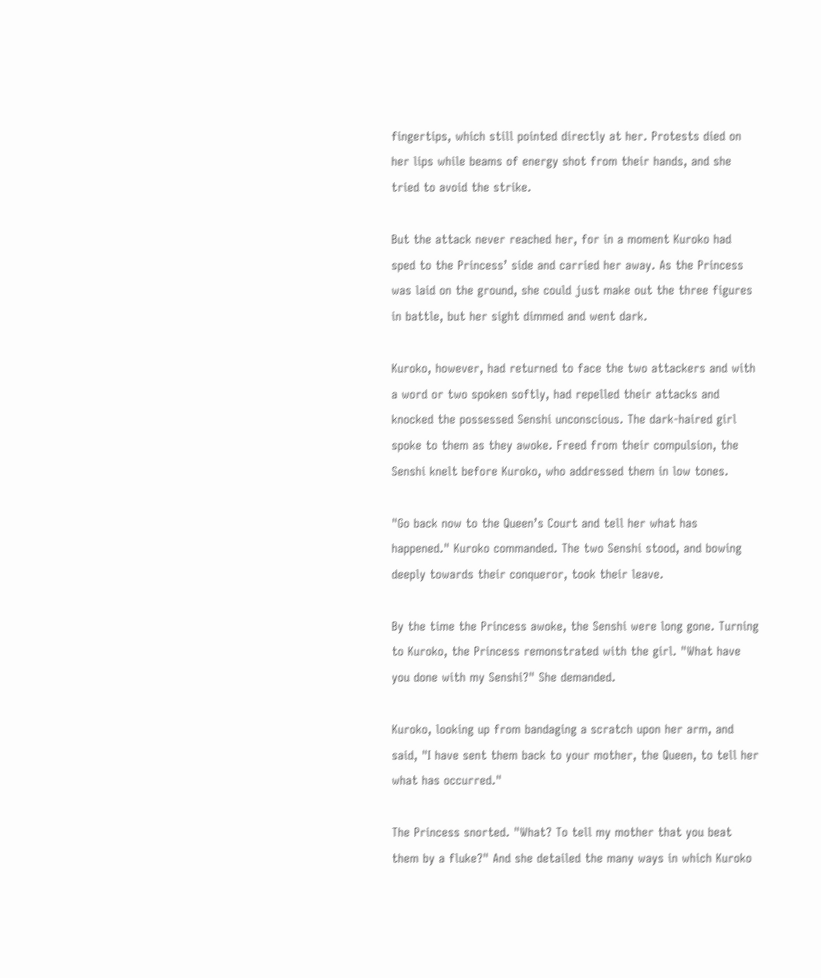fingertips, which still pointed directly at her. Protests died on her lips while beams of energy shot from their hands, and she tried to avoid the strike.

But the attack never reached her, for in a moment Kuroko had sped to the Princess’ side and carried her away. As the Princess was laid on the ground, she could just make out the three figures in battle, but her sight dimmed and went dark.

Kuroko, however, had returned to face the two attackers and with a word or two spoken softly, had repelled their attacks and knocked the possessed Senshi unconscious. The dark-haired girl spoke to them as they awoke. Freed from their compulsion, the Senshi knelt before Kuroko, who addressed them in low tones.

"Go back now to the Queen’s Court and tell her what has happened." Kuroko commanded. The two Senshi stood, and bowing deeply towards their conqueror, took their leave.

By the time the Princess awoke, the Senshi were long gone. Turning to Kuroko, the Princess remonstrated with the girl. "What have you done with my Senshi?" She demanded.

Kuroko, looking up from bandaging a scratch upon her arm, and said, "I have sent them back to your mother, the Queen, to tell her what has occurred."

The Princess snorted. "What? To tell my mother that you beat them by a fluke?" And she detailed the many ways in which Kuroko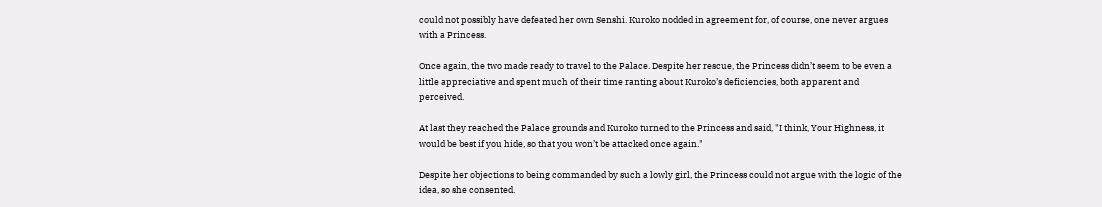could not possibly have defeated her own Senshi. Kuroko nodded in agreement for, of course, one never argues with a Princess.

Once again, the two made ready to travel to the Palace. Despite her rescue, the Princess didn’t seem to be even a little appreciative and spent much of their time ranting about Kuroko’s deficiencies, both apparent and perceived.

At last they reached the Palace grounds and Kuroko turned to the Princess and said, "I think, Your Highness, it would be best if you hide, so that you won’t be attacked once again."

Despite her objections to being commanded by such a lowly girl, the Princess could not argue with the logic of the idea, so she consented.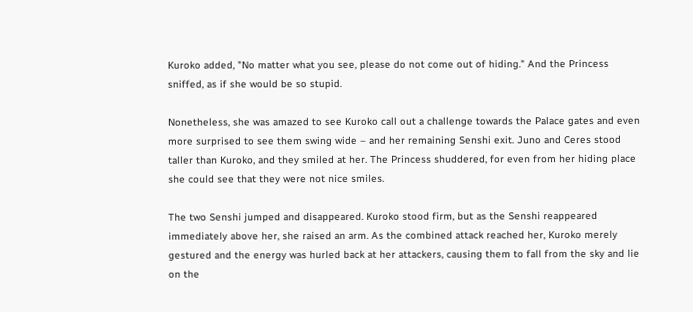Kuroko added, "No matter what you see, please do not come out of hiding." And the Princess sniffed, as if she would be so stupid.

Nonetheless, she was amazed to see Kuroko call out a challenge towards the Palace gates and even more surprised to see them swing wide – and her remaining Senshi exit. Juno and Ceres stood taller than Kuroko, and they smiled at her. The Princess shuddered, for even from her hiding place she could see that they were not nice smiles.

The two Senshi jumped and disappeared. Kuroko stood firm, but as the Senshi reappeared immediately above her, she raised an arm. As the combined attack reached her, Kuroko merely gestured and the energy was hurled back at her attackers, causing them to fall from the sky and lie on the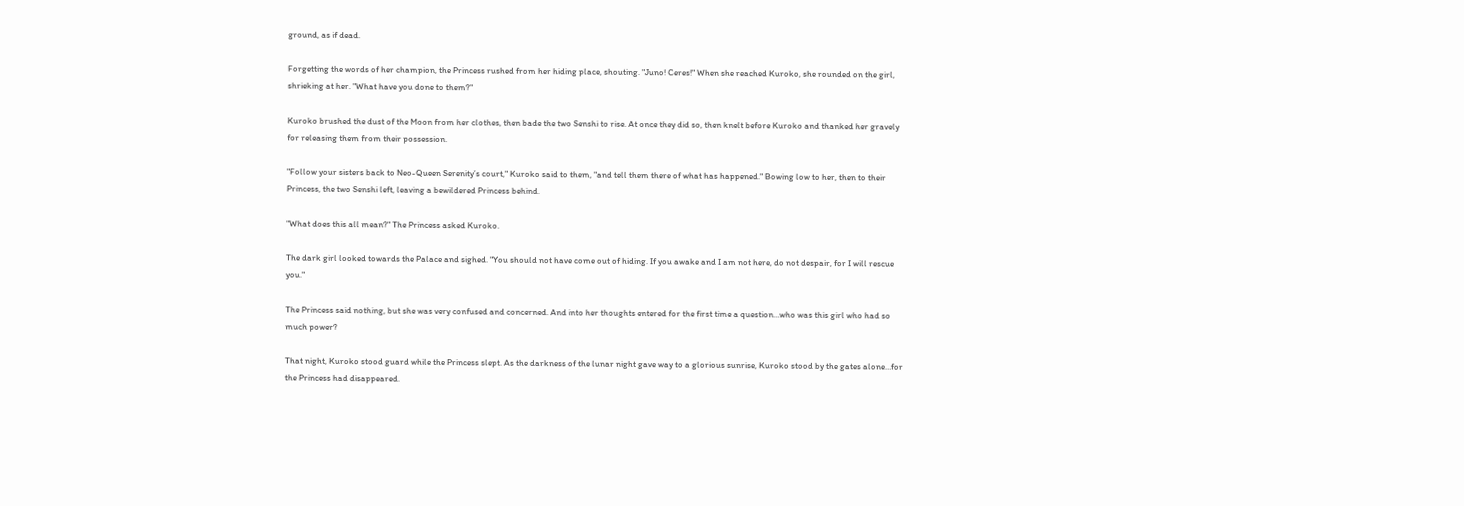ground, as if dead.

Forgetting the words of her champion, the Princess rushed from her hiding place, shouting. "Juno! Ceres!" When she reached Kuroko, she rounded on the girl, shrieking at her. "What have you done to them?"

Kuroko brushed the dust of the Moon from her clothes, then bade the two Senshi to rise. At once they did so, then knelt before Kuroko and thanked her gravely for releasing them from their possession.

"Follow your sisters back to Neo-Queen Serenity’s court," Kuroko said to them, "and tell them there of what has happened." Bowing low to her, then to their Princess, the two Senshi left, leaving a bewildered Princess behind.

"What does this all mean?" The Princess asked Kuroko.

The dark girl looked towards the Palace and sighed. "You should not have come out of hiding. If you awake and I am not here, do not despair, for I will rescue you."

The Princess said nothing, but she was very confused and concerned. And into her thoughts entered for the first time a question…who was this girl who had so much power?

That night, Kuroko stood guard while the Princess slept. As the darkness of the lunar night gave way to a glorious sunrise, Kuroko stood by the gates alone…for the Princess had disappeared.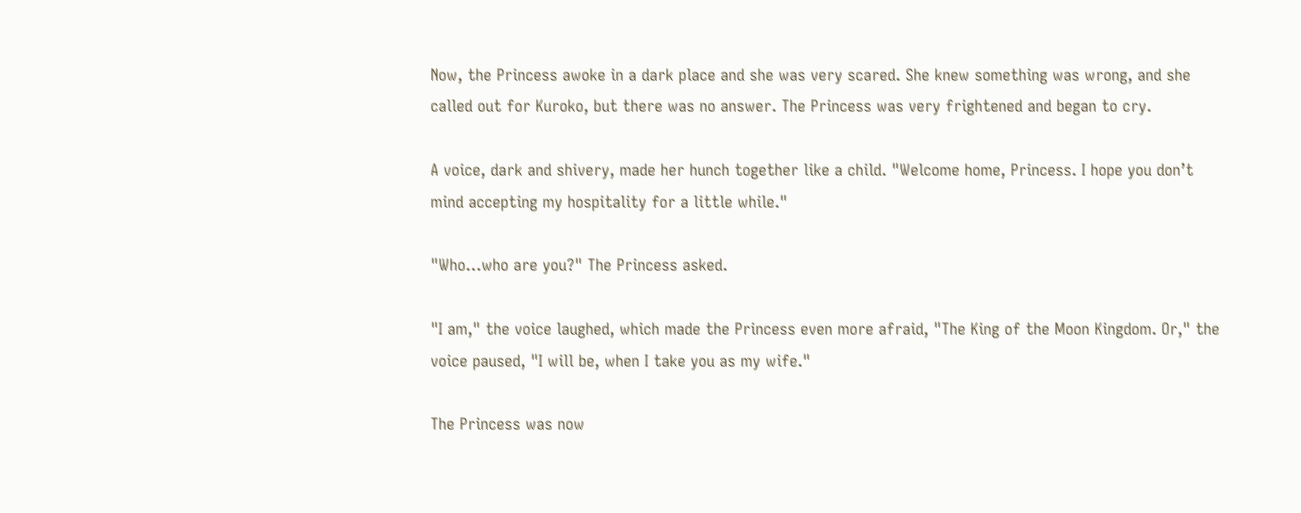Now, the Princess awoke in a dark place and she was very scared. She knew something was wrong, and she called out for Kuroko, but there was no answer. The Princess was very frightened and began to cry.

A voice, dark and shivery, made her hunch together like a child. "Welcome home, Princess. I hope you don’t mind accepting my hospitality for a little while."

"Who…who are you?" The Princess asked.

"I am," the voice laughed, which made the Princess even more afraid, "The King of the Moon Kingdom. Or," the voice paused, "I will be, when I take you as my wife."

The Princess was now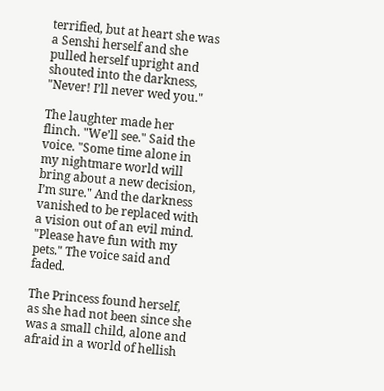terrified, but at heart she was a Senshi herself and she pulled herself upright and shouted into the darkness, "Never! I’ll never wed you."

The laughter made her flinch. "We’ll see." Said the voice. "Some time alone in my nightmare world will bring about a new decision, I’m sure." And the darkness vanished to be replaced with a vision out of an evil mind. "Please have fun with my pets." The voice said and faded.

The Princess found herself, as she had not been since she was a small child, alone and afraid in a world of hellish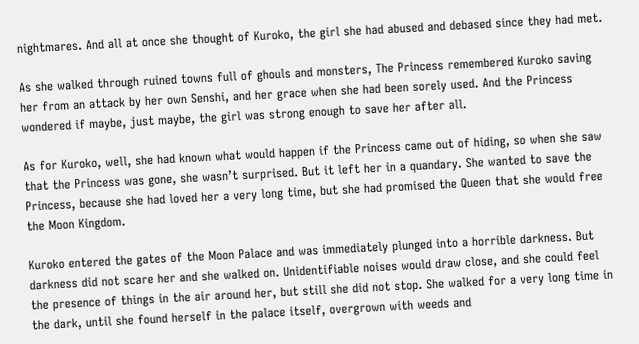nightmares. And all at once she thought of Kuroko, the girl she had abused and debased since they had met.

As she walked through ruined towns full of ghouls and monsters, The Princess remembered Kuroko saving her from an attack by her own Senshi, and her grace when she had been sorely used. And the Princess wondered if maybe, just maybe, the girl was strong enough to save her after all.

As for Kuroko, well, she had known what would happen if the Princess came out of hiding, so when she saw that the Princess was gone, she wasn’t surprised. But it left her in a quandary. She wanted to save the Princess, because she had loved her a very long time, but she had promised the Queen that she would free the Moon Kingdom.

Kuroko entered the gates of the Moon Palace and was immediately plunged into a horrible darkness. But darkness did not scare her and she walked on. Unidentifiable noises would draw close, and she could feel the presence of things in the air around her, but still she did not stop. She walked for a very long time in the dark, until she found herself in the palace itself, overgrown with weeds and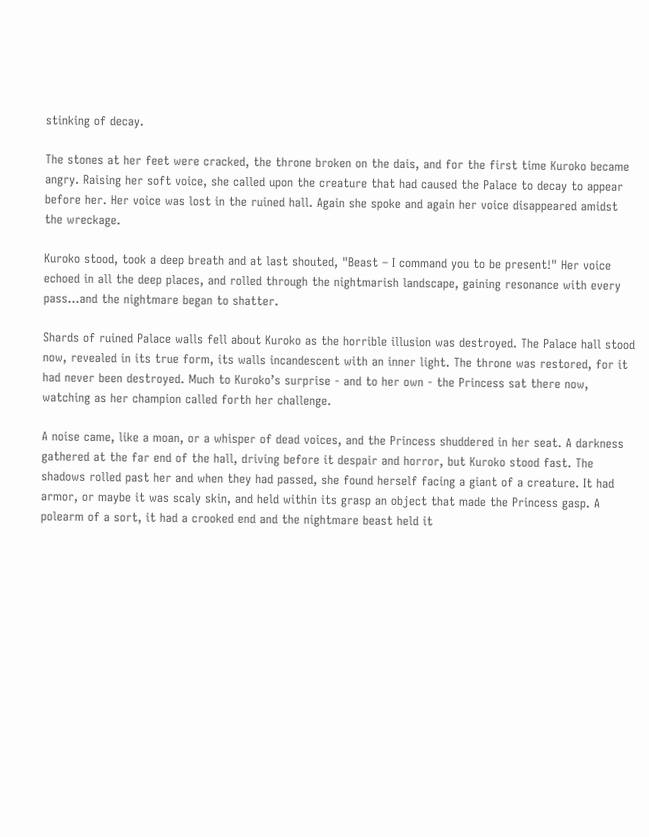stinking of decay.

The stones at her feet were cracked, the throne broken on the dais, and for the first time Kuroko became angry. Raising her soft voice, she called upon the creature that had caused the Palace to decay to appear before her. Her voice was lost in the ruined hall. Again she spoke and again her voice disappeared amidst the wreckage.

Kuroko stood, took a deep breath and at last shouted, "Beast – I command you to be present!" Her voice echoed in all the deep places, and rolled through the nightmarish landscape, gaining resonance with every pass…and the nightmare began to shatter.

Shards of ruined Palace walls fell about Kuroko as the horrible illusion was destroyed. The Palace hall stood now, revealed in its true form, its walls incandescent with an inner light. The throne was restored, for it had never been destroyed. Much to Kuroko’s surprise - and to her own - the Princess sat there now, watching as her champion called forth her challenge.

A noise came, like a moan, or a whisper of dead voices, and the Princess shuddered in her seat. A darkness gathered at the far end of the hall, driving before it despair and horror, but Kuroko stood fast. The shadows rolled past her and when they had passed, she found herself facing a giant of a creature. It had armor, or maybe it was scaly skin, and held within its grasp an object that made the Princess gasp. A polearm of a sort, it had a crooked end and the nightmare beast held it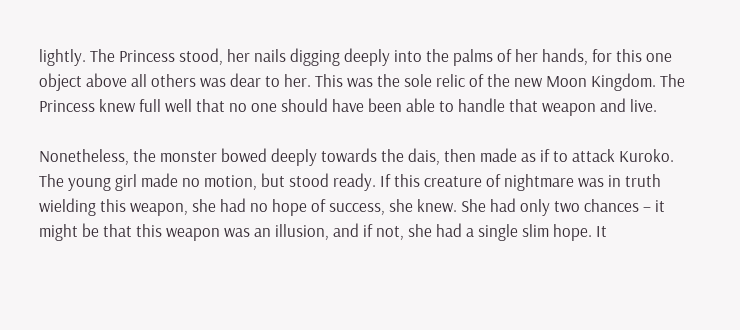lightly. The Princess stood, her nails digging deeply into the palms of her hands, for this one object above all others was dear to her. This was the sole relic of the new Moon Kingdom. The Princess knew full well that no one should have been able to handle that weapon and live.

Nonetheless, the monster bowed deeply towards the dais, then made as if to attack Kuroko. The young girl made no motion, but stood ready. If this creature of nightmare was in truth wielding this weapon, she had no hope of success, she knew. She had only two chances – it might be that this weapon was an illusion, and if not, she had a single slim hope. It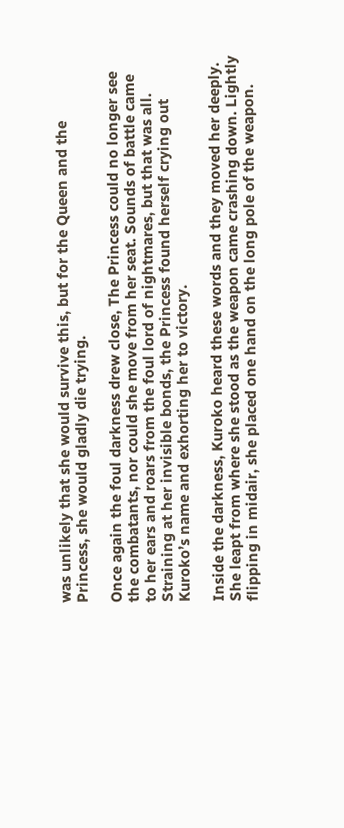was unlikely that she would survive this, but for the Queen and the Princess, she would gladly die trying.

Once again the foul darkness drew close, The Princess could no longer see the combatants, nor could she move from her seat. Sounds of battle came to her ears and roars from the foul lord of nightmares, but that was all. Straining at her invisible bonds, the Princess found herself crying out Kuroko’s name and exhorting her to victory.

Inside the darkness, Kuroko heard these words and they moved her deeply. She leapt from where she stood as the weapon came crashing down. Lightly flipping in midair, she placed one hand on the long pole of the weapon.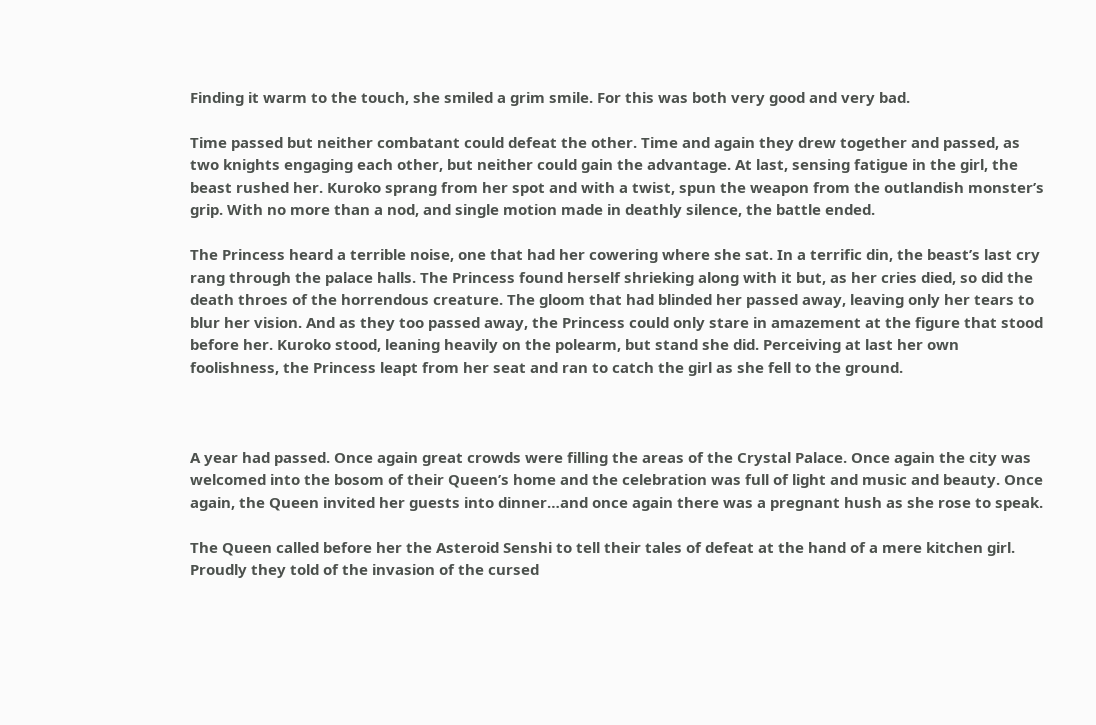Finding it warm to the touch, she smiled a grim smile. For this was both very good and very bad.

Time passed but neither combatant could defeat the other. Time and again they drew together and passed, as two knights engaging each other, but neither could gain the advantage. At last, sensing fatigue in the girl, the beast rushed her. Kuroko sprang from her spot and with a twist, spun the weapon from the outlandish monster’s grip. With no more than a nod, and single motion made in deathly silence, the battle ended.

The Princess heard a terrible noise, one that had her cowering where she sat. In a terrific din, the beast’s last cry rang through the palace halls. The Princess found herself shrieking along with it but, as her cries died, so did the death throes of the horrendous creature. The gloom that had blinded her passed away, leaving only her tears to blur her vision. And as they too passed away, the Princess could only stare in amazement at the figure that stood before her. Kuroko stood, leaning heavily on the polearm, but stand she did. Perceiving at last her own foolishness, the Princess leapt from her seat and ran to catch the girl as she fell to the ground.



A year had passed. Once again great crowds were filling the areas of the Crystal Palace. Once again the city was welcomed into the bosom of their Queen’s home and the celebration was full of light and music and beauty. Once again, the Queen invited her guests into dinner…and once again there was a pregnant hush as she rose to speak.

The Queen called before her the Asteroid Senshi to tell their tales of defeat at the hand of a mere kitchen girl. Proudly they told of the invasion of the cursed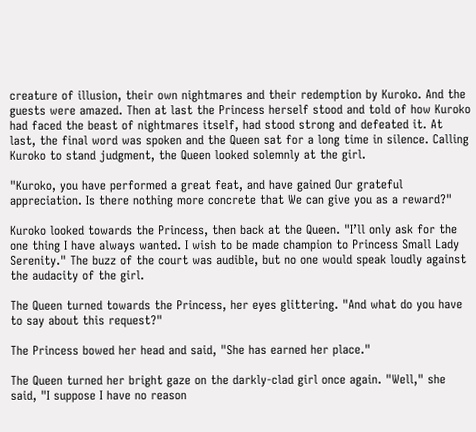creature of illusion, their own nightmares and their redemption by Kuroko. And the guests were amazed. Then at last the Princess herself stood and told of how Kuroko had faced the beast of nightmares itself, had stood strong and defeated it. At last, the final word was spoken and the Queen sat for a long time in silence. Calling Kuroko to stand judgment, the Queen looked solemnly at the girl.

"Kuroko, you have performed a great feat, and have gained Our grateful appreciation. Is there nothing more concrete that We can give you as a reward?"

Kuroko looked towards the Princess, then back at the Queen. "I’ll only ask for the one thing I have always wanted. I wish to be made champion to Princess Small Lady Serenity." The buzz of the court was audible, but no one would speak loudly against the audacity of the girl.

The Queen turned towards the Princess, her eyes glittering. "And what do you have to say about this request?"

The Princess bowed her head and said, "She has earned her place."

The Queen turned her bright gaze on the darkly-clad girl once again. "Well," she said, "I suppose I have no reason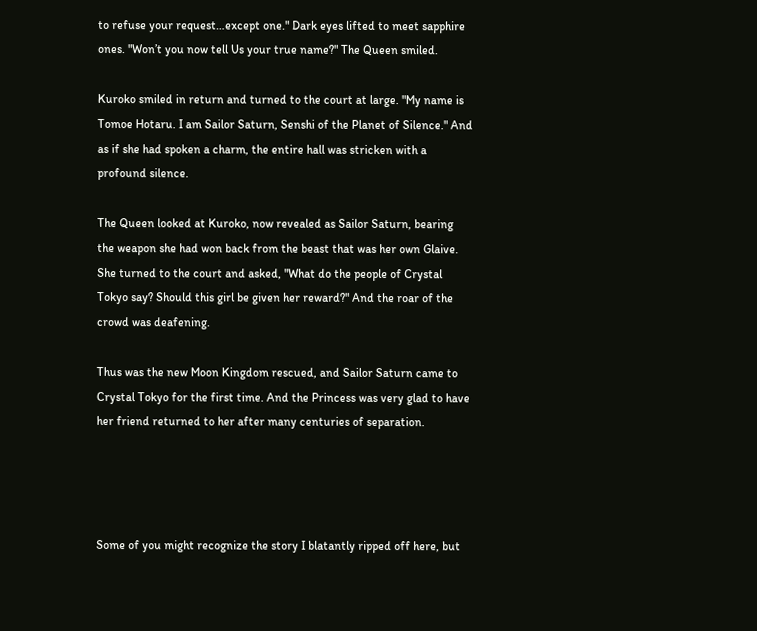to refuse your request…except one." Dark eyes lifted to meet sapphire ones. "Won’t you now tell Us your true name?" The Queen smiled.

Kuroko smiled in return and turned to the court at large. "My name is Tomoe Hotaru. I am Sailor Saturn, Senshi of the Planet of Silence." And as if she had spoken a charm, the entire hall was stricken with a profound silence.

The Queen looked at Kuroko, now revealed as Sailor Saturn, bearing the weapon she had won back from the beast that was her own Glaive. She turned to the court and asked, "What do the people of Crystal Tokyo say? Should this girl be given her reward?" And the roar of the crowd was deafening.

Thus was the new Moon Kingdom rescued, and Sailor Saturn came to Crystal Tokyo for the first time. And the Princess was very glad to have her friend returned to her after many centuries of separation.




Some of you might recognize the story I blatantly ripped off here, but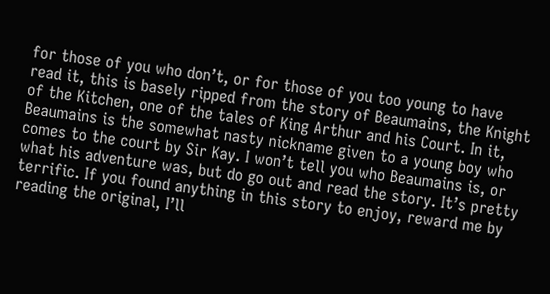for those of you who don’t, or for those of you too young to have read it, this is basely ripped from the story of Beaumains, the Knight of the Kitchen, one of the tales of King Arthur and his Court. In it, Beaumains is the somewhat nasty nickname given to a young boy who comes to the court by Sir Kay. I won’t tell you who Beaumains is, or what his adventure was, but do go out and read the story. It’s pretty terrific. If you found anything in this story to enjoy, reward me by reading the original, I’ll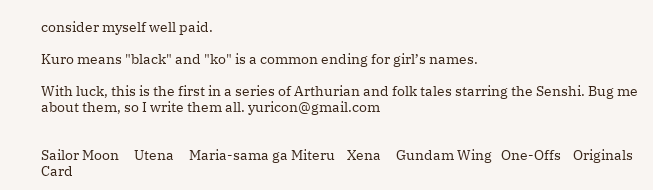consider myself well paid.

Kuro means "black" and "ko" is a common ending for girl’s names.

With luck, this is the first in a series of Arthurian and folk tales starring the Senshi. Bug me about them, so I write them all. yuricon@gmail.com


Sailor Moon     Utena     Maria-sama ga Miteru    Xena     Gundam Wing   One-Offs    Originals     Card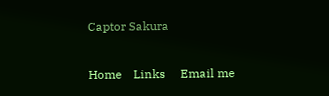Captor Sakura

Home    Links     Email me